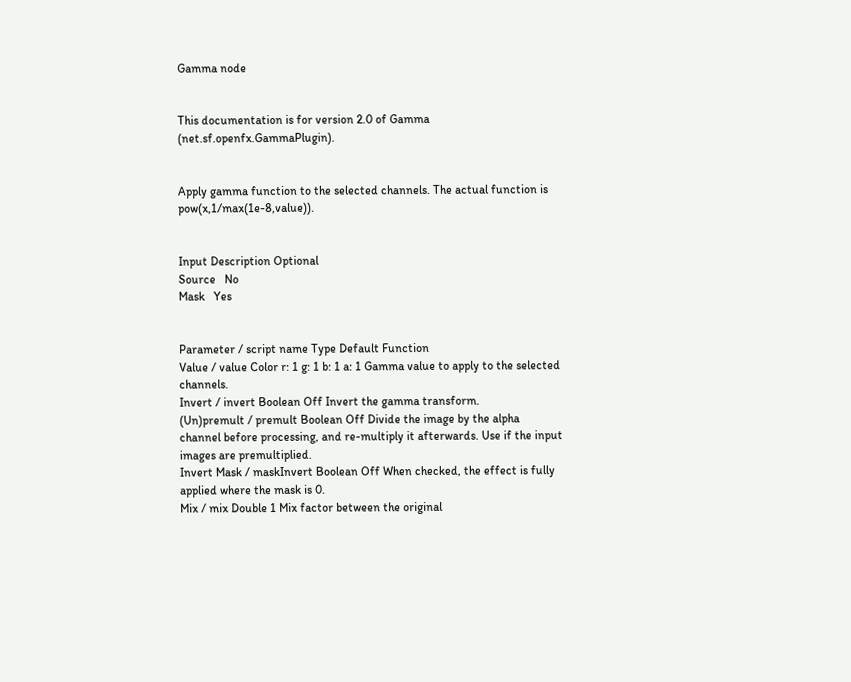Gamma node


This documentation is for version 2.0 of Gamma (net.sf.openfx.GammaPlugin).


Apply gamma function to the selected channels. The actual function is pow(x,1/max(1e-8,value)).


Input Description Optional
Source   No
Mask   Yes


Parameter / script name Type Default Function
Value / value Color r: 1 g: 1 b: 1 a: 1 Gamma value to apply to the selected channels.
Invert / invert Boolean Off Invert the gamma transform.
(Un)premult / premult Boolean Off Divide the image by the alpha channel before processing, and re-multiply it afterwards. Use if the input images are premultiplied.
Invert Mask / maskInvert Boolean Off When checked, the effect is fully applied where the mask is 0.
Mix / mix Double 1 Mix factor between the original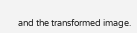and the transformed image.